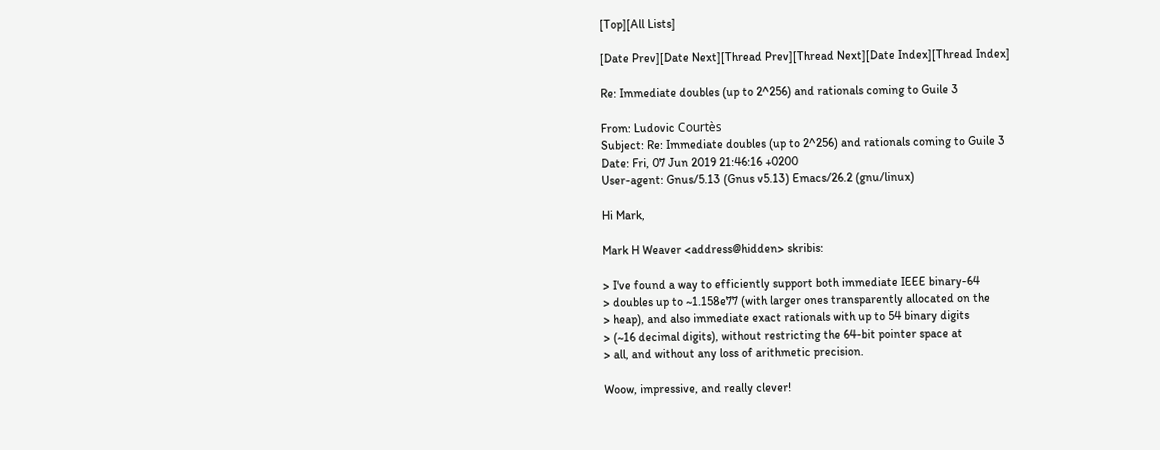[Top][All Lists]

[Date Prev][Date Next][Thread Prev][Thread Next][Date Index][Thread Index]

Re: Immediate doubles (up to 2^256) and rationals coming to Guile 3

From: Ludovic Courtès
Subject: Re: Immediate doubles (up to 2^256) and rationals coming to Guile 3
Date: Fri, 07 Jun 2019 21:46:16 +0200
User-agent: Gnus/5.13 (Gnus v5.13) Emacs/26.2 (gnu/linux)

Hi Mark,

Mark H Weaver <address@hidden> skribis:

> I've found a way to efficiently support both immediate IEEE binary-64
> doubles up to ~1.158e77 (with larger ones transparently allocated on the
> heap), and also immediate exact rationals with up to 54 binary digits
> (~16 decimal digits), without restricting the 64-bit pointer space at
> all, and without any loss of arithmetic precision.

Woow, impressive, and really clever!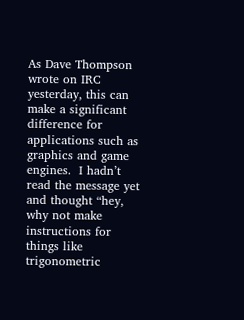As Dave Thompson wrote on IRC yesterday, this can make a significant
difference for applications such as graphics and game engines.  I hadn’t
read the message yet and thought “hey, why not make instructions for
things like trigonometric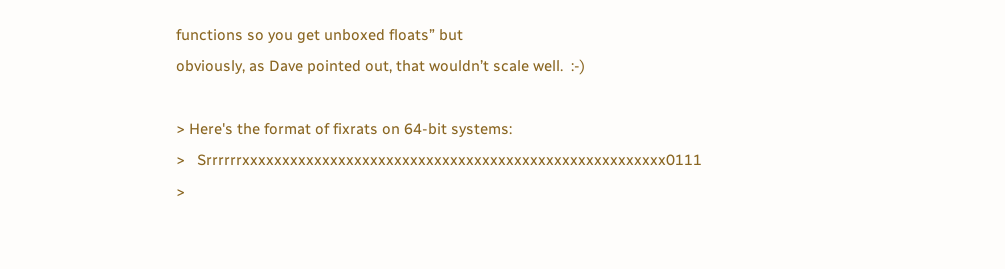functions so you get unboxed floats” but
obviously, as Dave pointed out, that wouldn’t scale well.  :-)

> Here's the format of fixrats on 64-bit systems:
>   Srrrrrrxxxxxxxxxxxxxxxxxxxxxxxxxxxxxxxxxxxxxxxxxxxxxxxxxxxxx0111
>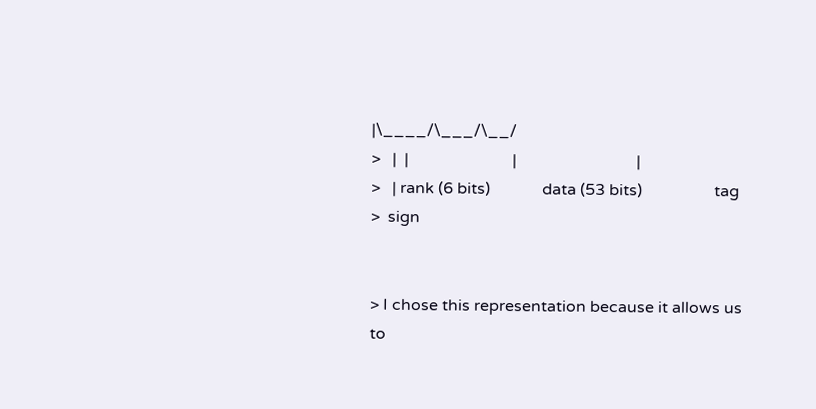|\____/\___/\__/
>   |  |                          |                              |
>   | rank (6 bits)             data (53 bits)                  tag
>  sign


> I chose this representation because it allows us to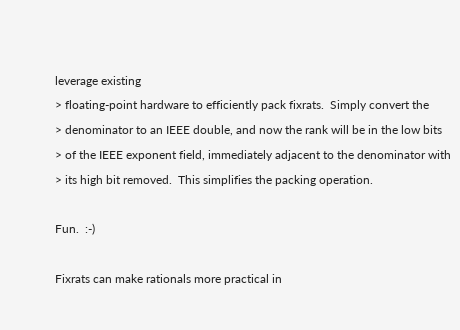leverage existing
> floating-point hardware to efficiently pack fixrats.  Simply convert the
> denominator to an IEEE double, and now the rank will be in the low bits
> of the IEEE exponent field, immediately adjacent to the denominator with
> its high bit removed.  This simplifies the packing operation.

Fun.  :-)

Fixrats can make rationals more practical in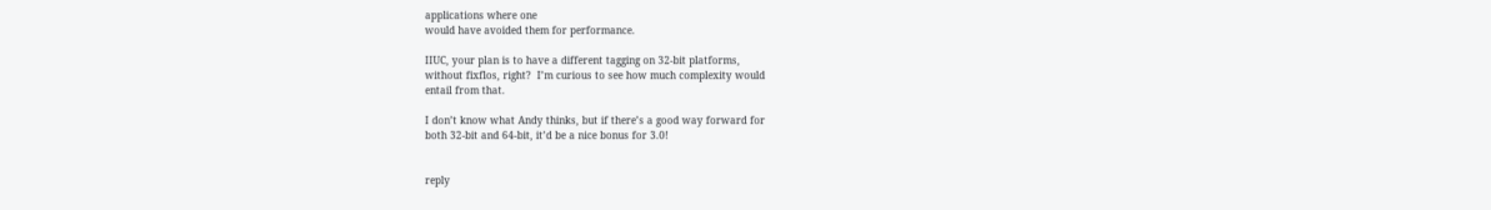applications where one
would have avoided them for performance.

IIUC, your plan is to have a different tagging on 32-bit platforms,
without fixflos, right?  I’m curious to see how much complexity would
entail from that.

I don’t know what Andy thinks, but if there’s a good way forward for
both 32-bit and 64-bit, it’d be a nice bonus for 3.0!


reply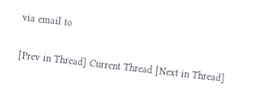via email to

[Prev in Thread] Current Thread [Next in Thread]